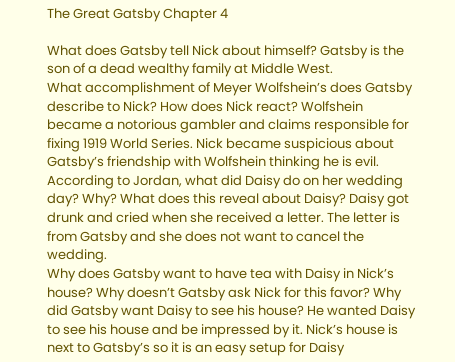The Great Gatsby Chapter 4

What does Gatsby tell Nick about himself? Gatsby is the son of a dead wealthy family at Middle West.
What accomplishment of Meyer Wolfshein’s does Gatsby describe to Nick? How does Nick react? Wolfshein became a notorious gambler and claims responsible for fixing 1919 World Series. Nick became suspicious about Gatsby’s friendship with Wolfshein thinking he is evil.
According to Jordan, what did Daisy do on her wedding day? Why? What does this reveal about Daisy? Daisy got drunk and cried when she received a letter. The letter is from Gatsby and she does not want to cancel the wedding.
Why does Gatsby want to have tea with Daisy in Nick’s house? Why doesn’t Gatsby ask Nick for this favor? Why did Gatsby want Daisy to see his house? He wanted Daisy to see his house and be impressed by it. Nick’s house is next to Gatsby’s so it is an easy setup for Daisy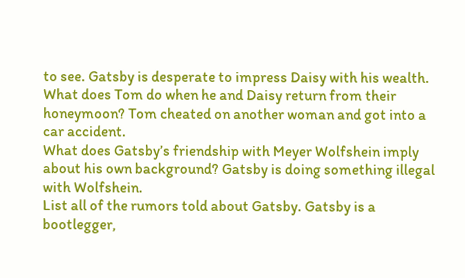to see. Gatsby is desperate to impress Daisy with his wealth.
What does Tom do when he and Daisy return from their honeymoon? Tom cheated on another woman and got into a car accident.
What does Gatsby’s friendship with Meyer Wolfshein imply about his own background? Gatsby is doing something illegal with Wolfshein.
List all of the rumors told about Gatsby. Gatsby is a bootlegger,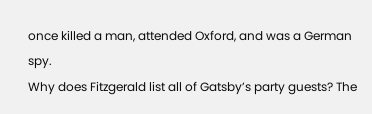once killed a man, attended Oxford, and was a German spy.
Why does Fitzgerald list all of Gatsby’s party guests? The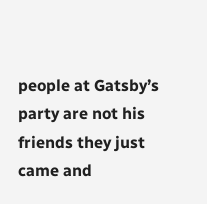people at Gatsby’s party are not his friends they just came and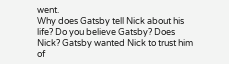went.
Why does Gatsby tell Nick about his life? Do you believe Gatsby? Does Nick? Gatsby wanted Nick to trust him of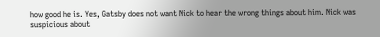how good he is. Yes, Gatsby does not want Nick to hear the wrong things about him. Nick was suspicious about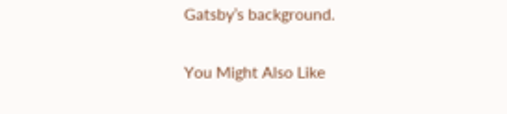Gatsby’s background.

You Might Also Like